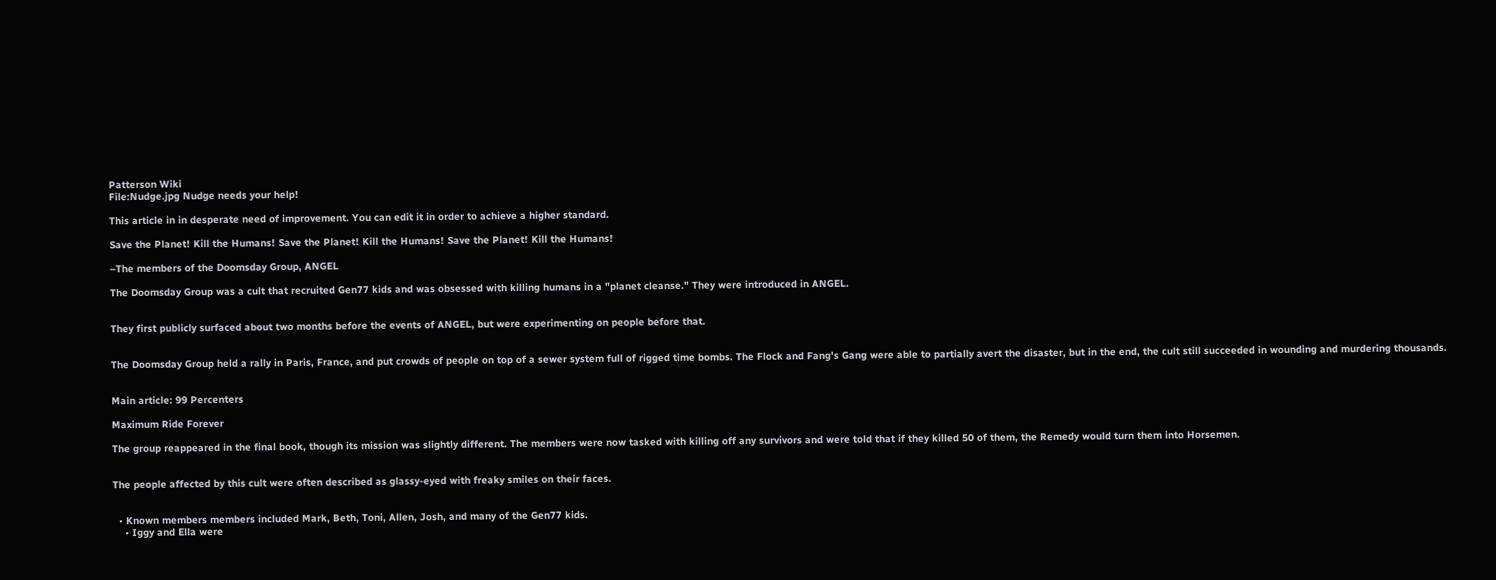Patterson Wiki
File:Nudge.jpg Nudge needs your help!

This article in in desperate need of improvement. You can edit it in order to achieve a higher standard.

Save the Planet! Kill the Humans! Save the Planet! Kill the Humans! Save the Planet! Kill the Humans!

–The members of the Doomsday Group, ANGEL

The Doomsday Group was a cult that recruited Gen77 kids and was obsessed with killing humans in a "planet cleanse." They were introduced in ANGEL.


They first publicly surfaced about two months before the events of ANGEL, but were experimenting on people before that.


The Doomsday Group held a rally in Paris, France, and put crowds of people on top of a sewer system full of rigged time bombs. The Flock and Fang's Gang were able to partially avert the disaster, but in the end, the cult still succeeded in wounding and murdering thousands.


Main article: 99 Percenters

Maximum Ride Forever

The group reappeared in the final book, though its mission was slightly different. The members were now tasked with killing off any survivors and were told that if they killed 50 of them, the Remedy would turn them into Horsemen.


The people affected by this cult were often described as glassy-eyed with freaky smiles on their faces.


  • Known members members included Mark, Beth, Toni, Allen, Josh, and many of the Gen77 kids.
    • Iggy and Ella were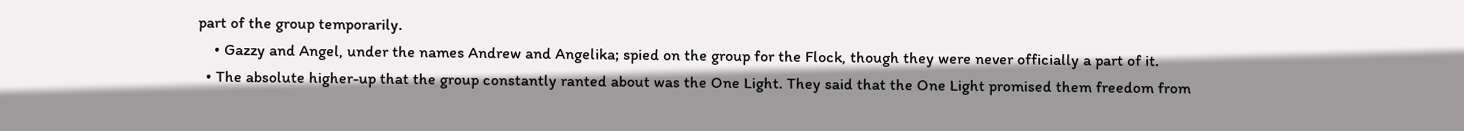part of the group temporarily.
    • Gazzy and Angel, under the names Andrew and Angelika; spied on the group for the Flock, though they were never officially a part of it.
  • The absolute higher-up that the group constantly ranted about was the One Light. They said that the One Light promised them freedom from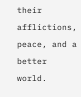their afflictions, peace, and a better world.